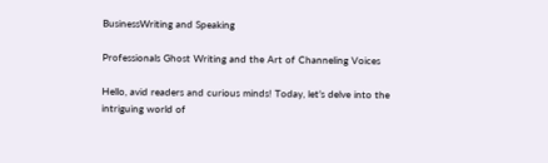BusinessWriting and Speaking

Professionals Ghost Writing and the Art of Channeling Voices

Hello, avid readers and curious minds! Today, let’s delve into the intriguing world of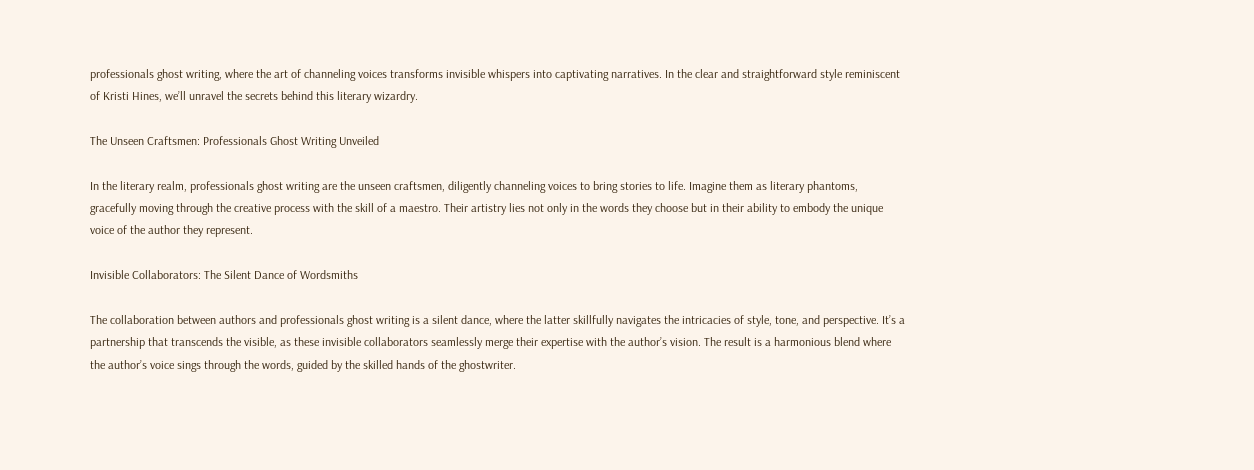professionals ghost writing, where the art of channeling voices transforms invisible whispers into captivating narratives. In the clear and straightforward style reminiscent of Kristi Hines, we’ll unravel the secrets behind this literary wizardry.

The Unseen Craftsmen: Professionals Ghost Writing Unveiled

In the literary realm, professionals ghost writing are the unseen craftsmen, diligently channeling voices to bring stories to life. Imagine them as literary phantoms, gracefully moving through the creative process with the skill of a maestro. Their artistry lies not only in the words they choose but in their ability to embody the unique voice of the author they represent.

Invisible Collaborators: The Silent Dance of Wordsmiths

The collaboration between authors and professionals ghost writing is a silent dance, where the latter skillfully navigates the intricacies of style, tone, and perspective. It’s a partnership that transcends the visible, as these invisible collaborators seamlessly merge their expertise with the author’s vision. The result is a harmonious blend where the author’s voice sings through the words, guided by the skilled hands of the ghostwriter.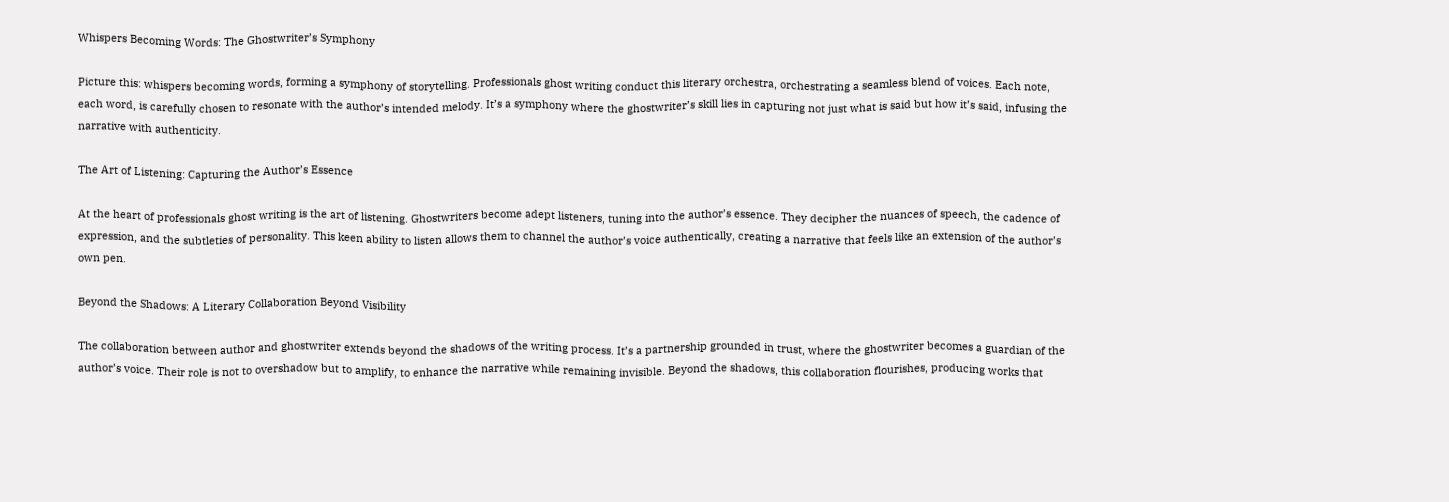Whispers Becoming Words: The Ghostwriter’s Symphony

Picture this: whispers becoming words, forming a symphony of storytelling. Professionals ghost writing conduct this literary orchestra, orchestrating a seamless blend of voices. Each note, each word, is carefully chosen to resonate with the author’s intended melody. It’s a symphony where the ghostwriter’s skill lies in capturing not just what is said but how it’s said, infusing the narrative with authenticity.

The Art of Listening: Capturing the Author’s Essence

At the heart of professionals ghost writing is the art of listening. Ghostwriters become adept listeners, tuning into the author’s essence. They decipher the nuances of speech, the cadence of expression, and the subtleties of personality. This keen ability to listen allows them to channel the author’s voice authentically, creating a narrative that feels like an extension of the author’s own pen.

Beyond the Shadows: A Literary Collaboration Beyond Visibility

The collaboration between author and ghostwriter extends beyond the shadows of the writing process. It’s a partnership grounded in trust, where the ghostwriter becomes a guardian of the author’s voice. Their role is not to overshadow but to amplify, to enhance the narrative while remaining invisible. Beyond the shadows, this collaboration flourishes, producing works that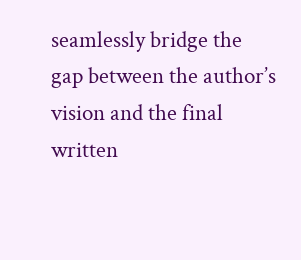seamlessly bridge the gap between the author’s vision and the final written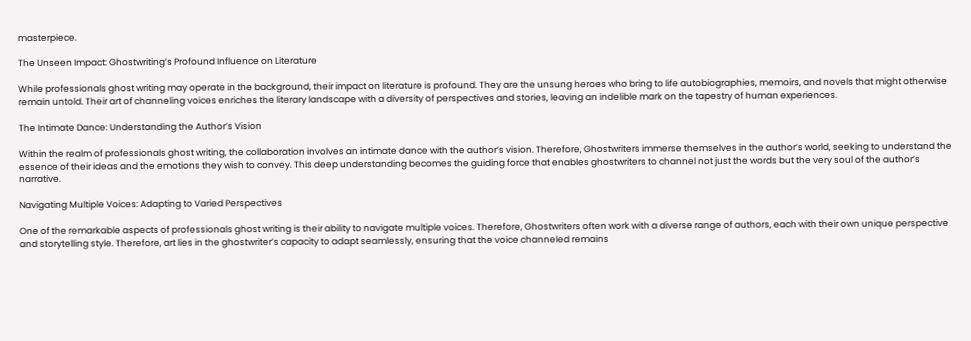masterpiece.

The Unseen Impact: Ghostwriting’s Profound Influence on Literature

While professionals ghost writing may operate in the background, their impact on literature is profound. They are the unsung heroes who bring to life autobiographies, memoirs, and novels that might otherwise remain untold. Their art of channeling voices enriches the literary landscape with a diversity of perspectives and stories, leaving an indelible mark on the tapestry of human experiences.

The Intimate Dance: Understanding the Author’s Vision

Within the realm of professionals ghost writing, the collaboration involves an intimate dance with the author’s vision. Therefore, Ghostwriters immerse themselves in the author’s world, seeking to understand the essence of their ideas and the emotions they wish to convey. This deep understanding becomes the guiding force that enables ghostwriters to channel not just the words but the very soul of the author’s narrative.

Navigating Multiple Voices: Adapting to Varied Perspectives

One of the remarkable aspects of professionals ghost writing is their ability to navigate multiple voices. Therefore, Ghostwriters often work with a diverse range of authors, each with their own unique perspective and storytelling style. Therefore, art lies in the ghostwriter’s capacity to adapt seamlessly, ensuring that the voice channeled remains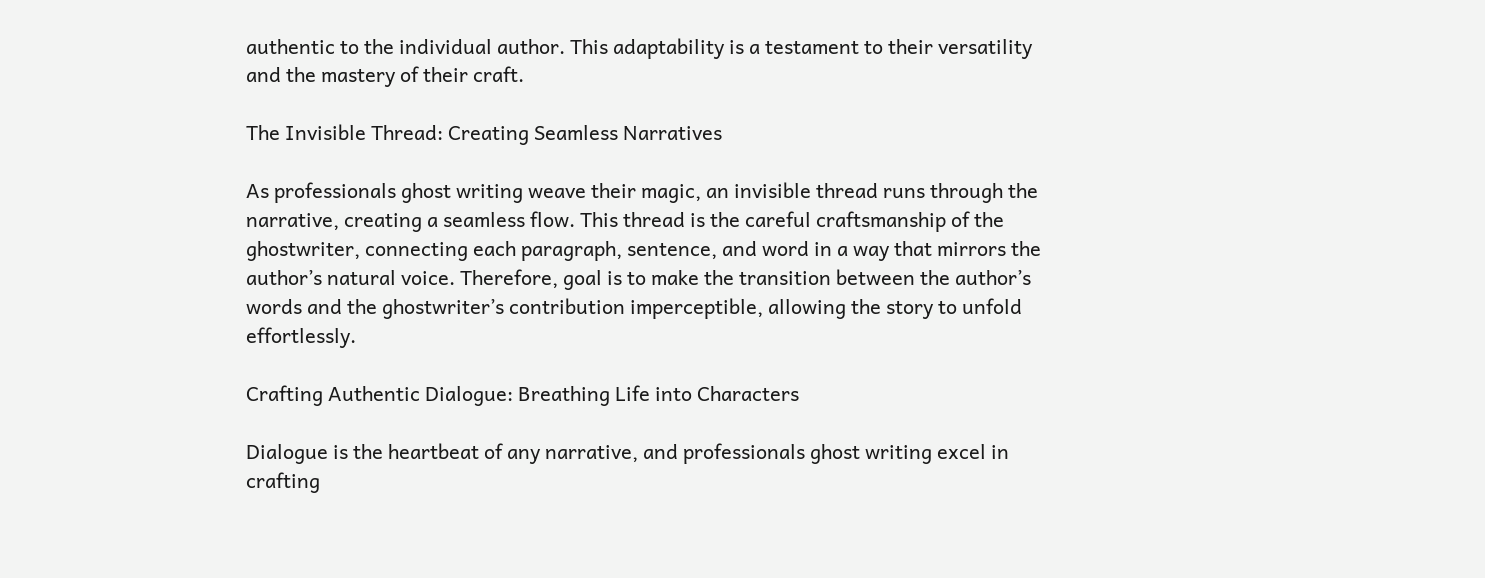authentic to the individual author. This adaptability is a testament to their versatility and the mastery of their craft.

The Invisible Thread: Creating Seamless Narratives

As professionals ghost writing weave their magic, an invisible thread runs through the narrative, creating a seamless flow. This thread is the careful craftsmanship of the ghostwriter, connecting each paragraph, sentence, and word in a way that mirrors the author’s natural voice. Therefore, goal is to make the transition between the author’s words and the ghostwriter’s contribution imperceptible, allowing the story to unfold effortlessly.

Crafting Authentic Dialogue: Breathing Life into Characters

Dialogue is the heartbeat of any narrative, and professionals ghost writing excel in crafting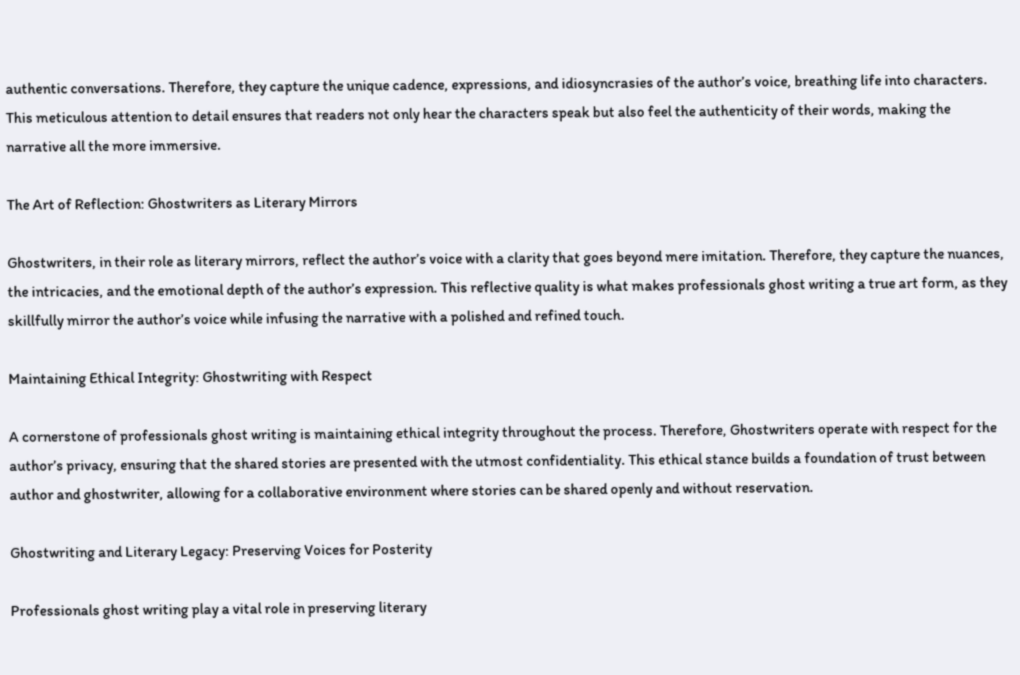authentic conversations. Therefore, they capture the unique cadence, expressions, and idiosyncrasies of the author’s voice, breathing life into characters. This meticulous attention to detail ensures that readers not only hear the characters speak but also feel the authenticity of their words, making the narrative all the more immersive.

The Art of Reflection: Ghostwriters as Literary Mirrors

Ghostwriters, in their role as literary mirrors, reflect the author’s voice with a clarity that goes beyond mere imitation. Therefore, they capture the nuances, the intricacies, and the emotional depth of the author’s expression. This reflective quality is what makes professionals ghost writing a true art form, as they skillfully mirror the author’s voice while infusing the narrative with a polished and refined touch.

Maintaining Ethical Integrity: Ghostwriting with Respect

A cornerstone of professionals ghost writing is maintaining ethical integrity throughout the process. Therefore, Ghostwriters operate with respect for the author’s privacy, ensuring that the shared stories are presented with the utmost confidentiality. This ethical stance builds a foundation of trust between author and ghostwriter, allowing for a collaborative environment where stories can be shared openly and without reservation.

Ghostwriting and Literary Legacy: Preserving Voices for Posterity

Professionals ghost writing play a vital role in preserving literary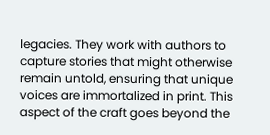legacies. They work with authors to capture stories that might otherwise remain untold, ensuring that unique voices are immortalized in print. This aspect of the craft goes beyond the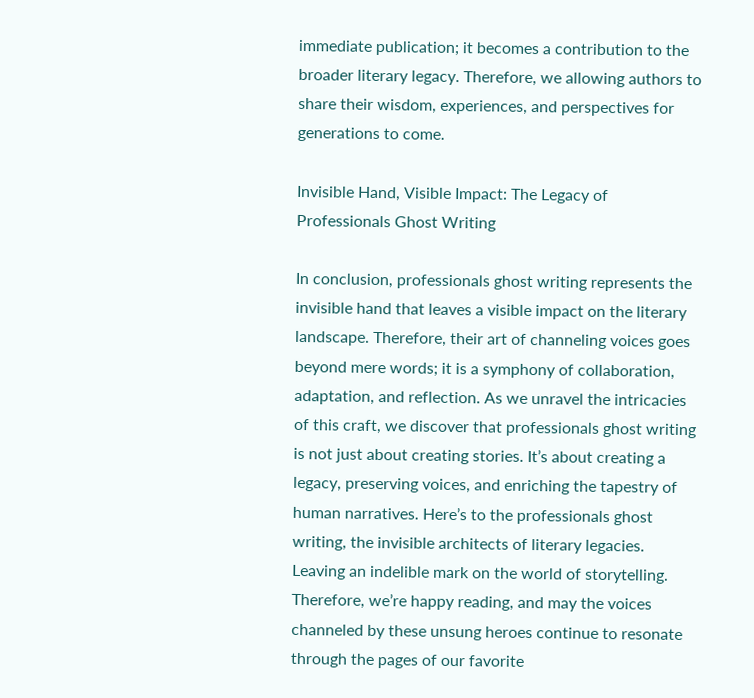immediate publication; it becomes a contribution to the broader literary legacy. Therefore, we allowing authors to share their wisdom, experiences, and perspectives for generations to come.

Invisible Hand, Visible Impact: The Legacy of Professionals Ghost Writing

In conclusion, professionals ghost writing represents the invisible hand that leaves a visible impact on the literary landscape. Therefore, their art of channeling voices goes beyond mere words; it is a symphony of collaboration, adaptation, and reflection. As we unravel the intricacies of this craft, we discover that professionals ghost writing is not just about creating stories. It’s about creating a legacy, preserving voices, and enriching the tapestry of human narratives. Here’s to the professionals ghost writing, the invisible architects of literary legacies. Leaving an indelible mark on the world of storytelling. Therefore, we’re happy reading, and may the voices channeled by these unsung heroes continue to resonate through the pages of our favorite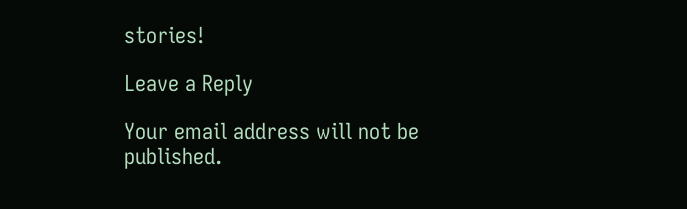stories!

Leave a Reply

Your email address will not be published.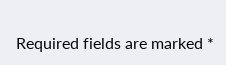Required fields are marked *